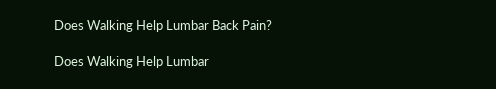Does Walking Help Lumbar Back Pain?

Does Walking Help Lumbar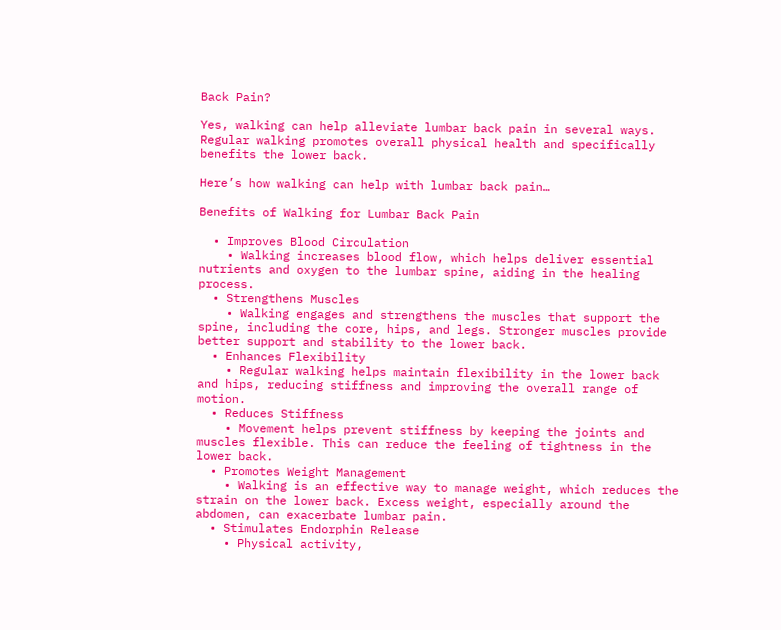Back Pain?

Yes, walking can help alleviate lumbar back pain in several ways. Regular walking promotes overall physical health and specifically benefits the lower back.

Here’s how walking can help with lumbar back pain…

Benefits of Walking for Lumbar Back Pain

  • Improves Blood Circulation
    • Walking increases blood flow, which helps deliver essential nutrients and oxygen to the lumbar spine, aiding in the healing process.
  • Strengthens Muscles
    • Walking engages and strengthens the muscles that support the spine, including the core, hips, and legs. Stronger muscles provide better support and stability to the lower back.
  • Enhances Flexibility
    • Regular walking helps maintain flexibility in the lower back and hips, reducing stiffness and improving the overall range of motion.
  • Reduces Stiffness
    • Movement helps prevent stiffness by keeping the joints and muscles flexible. This can reduce the feeling of tightness in the lower back.
  • Promotes Weight Management
    • Walking is an effective way to manage weight, which reduces the strain on the lower back. Excess weight, especially around the abdomen, can exacerbate lumbar pain.
  • Stimulates Endorphin Release
    • Physical activity,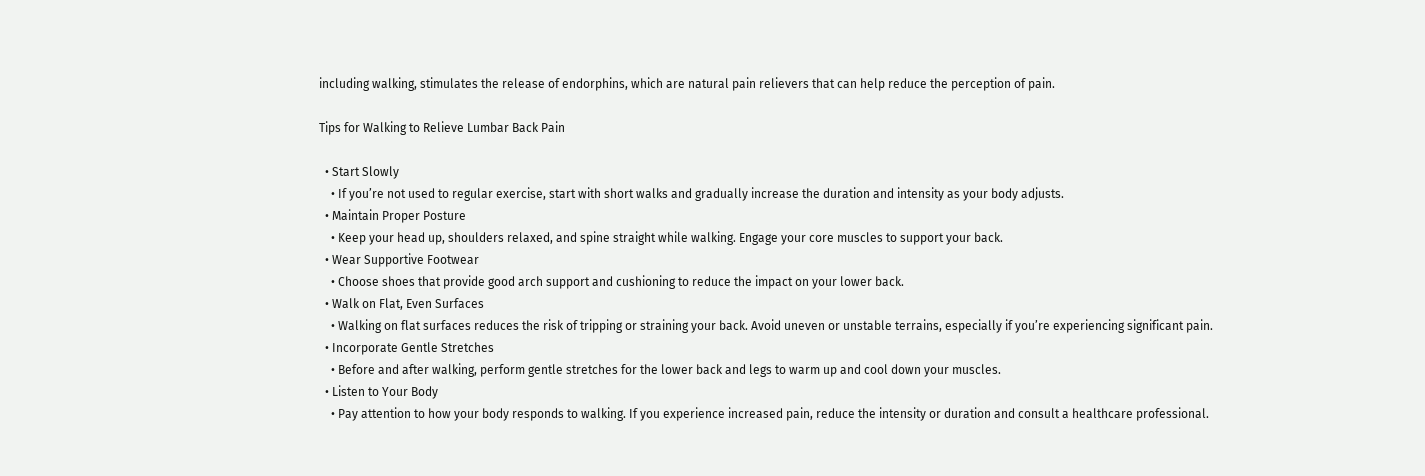including walking, stimulates the release of endorphins, which are natural pain relievers that can help reduce the perception of pain.

Tips for Walking to Relieve Lumbar Back Pain

  • Start Slowly
    • If you’re not used to regular exercise, start with short walks and gradually increase the duration and intensity as your body adjusts.
  • Maintain Proper Posture
    • Keep your head up, shoulders relaxed, and spine straight while walking. Engage your core muscles to support your back.
  • Wear Supportive Footwear
    • Choose shoes that provide good arch support and cushioning to reduce the impact on your lower back.
  • Walk on Flat, Even Surfaces
    • Walking on flat surfaces reduces the risk of tripping or straining your back. Avoid uneven or unstable terrains, especially if you’re experiencing significant pain.
  • Incorporate Gentle Stretches
    • Before and after walking, perform gentle stretches for the lower back and legs to warm up and cool down your muscles.
  • Listen to Your Body
    • Pay attention to how your body responds to walking. If you experience increased pain, reduce the intensity or duration and consult a healthcare professional.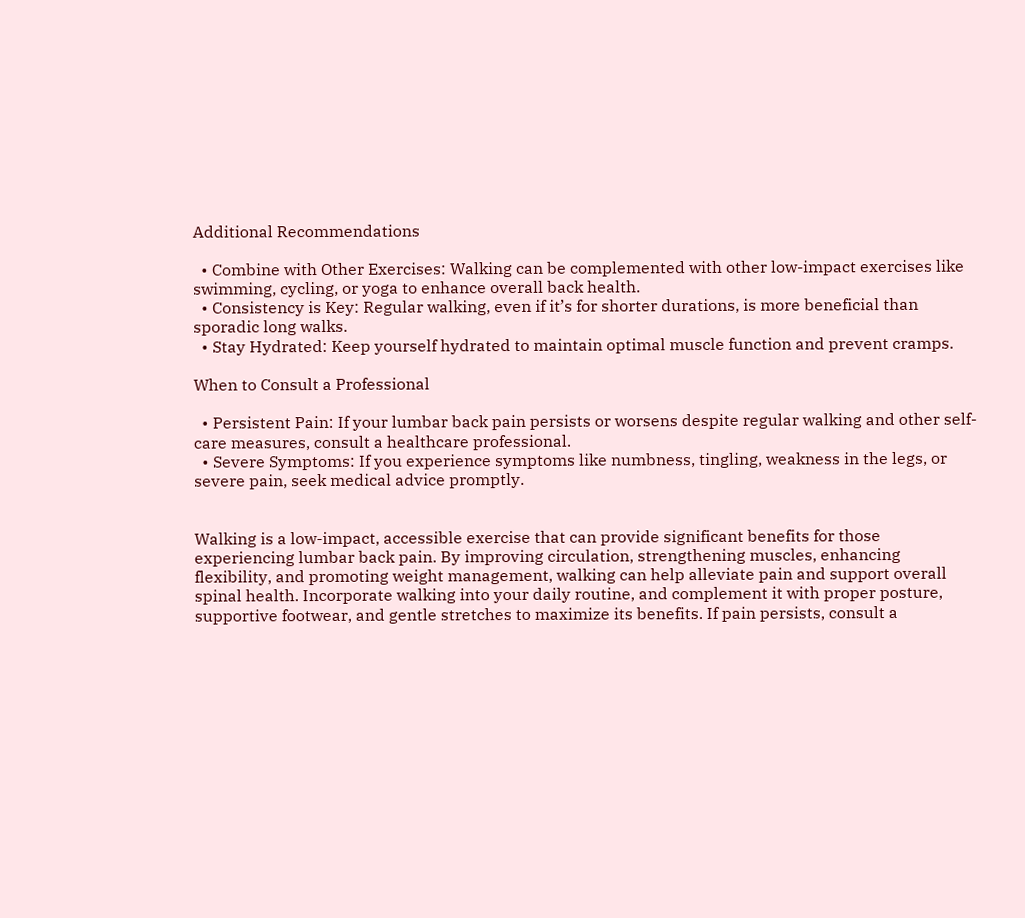Additional Recommendations

  • Combine with Other Exercises: Walking can be complemented with other low-impact exercises like swimming, cycling, or yoga to enhance overall back health.
  • Consistency is Key: Regular walking, even if it’s for shorter durations, is more beneficial than sporadic long walks.
  • Stay Hydrated: Keep yourself hydrated to maintain optimal muscle function and prevent cramps.

When to Consult a Professional

  • Persistent Pain: If your lumbar back pain persists or worsens despite regular walking and other self-care measures, consult a healthcare professional.
  • Severe Symptoms: If you experience symptoms like numbness, tingling, weakness in the legs, or severe pain, seek medical advice promptly.


Walking is a low-impact, accessible exercise that can provide significant benefits for those experiencing lumbar back pain. By improving circulation, strengthening muscles, enhancing flexibility, and promoting weight management, walking can help alleviate pain and support overall spinal health. Incorporate walking into your daily routine, and complement it with proper posture, supportive footwear, and gentle stretches to maximize its benefits. If pain persists, consult a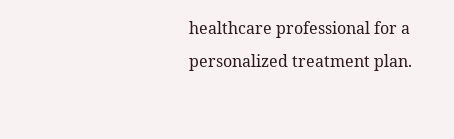healthcare professional for a personalized treatment plan.